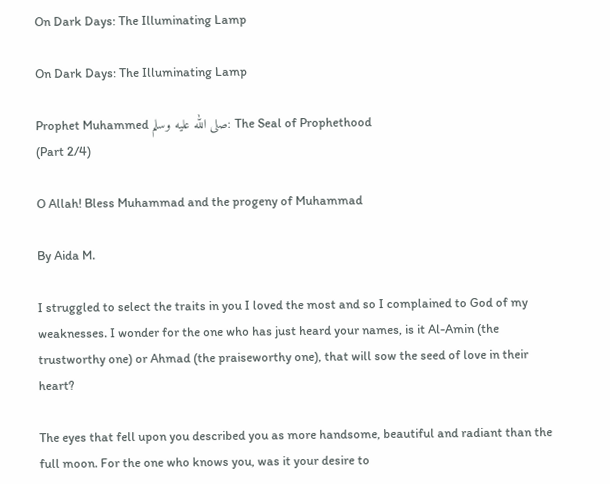On Dark Days: The Illuminating Lamp

On Dark Days: The Illuminating Lamp

Prophet Muhammed صلى الله عليه وسلم: The Seal of Prophethood
(Part 2/4)

O Allah! Bless Muhammad and the progeny of Muhammad

By Aida M.

I struggled to select the traits in you I loved the most and so I complained to God of my weaknesses. I wonder for the one who has just heard your names, is it Al-Amin (the trustworthy one) or Ahmad (the praiseworthy one), that will sow the seed of love in their heart?

The eyes that fell upon you described you as more handsome, beautiful and radiant than the full moon. For the one who knows you, was it your desire to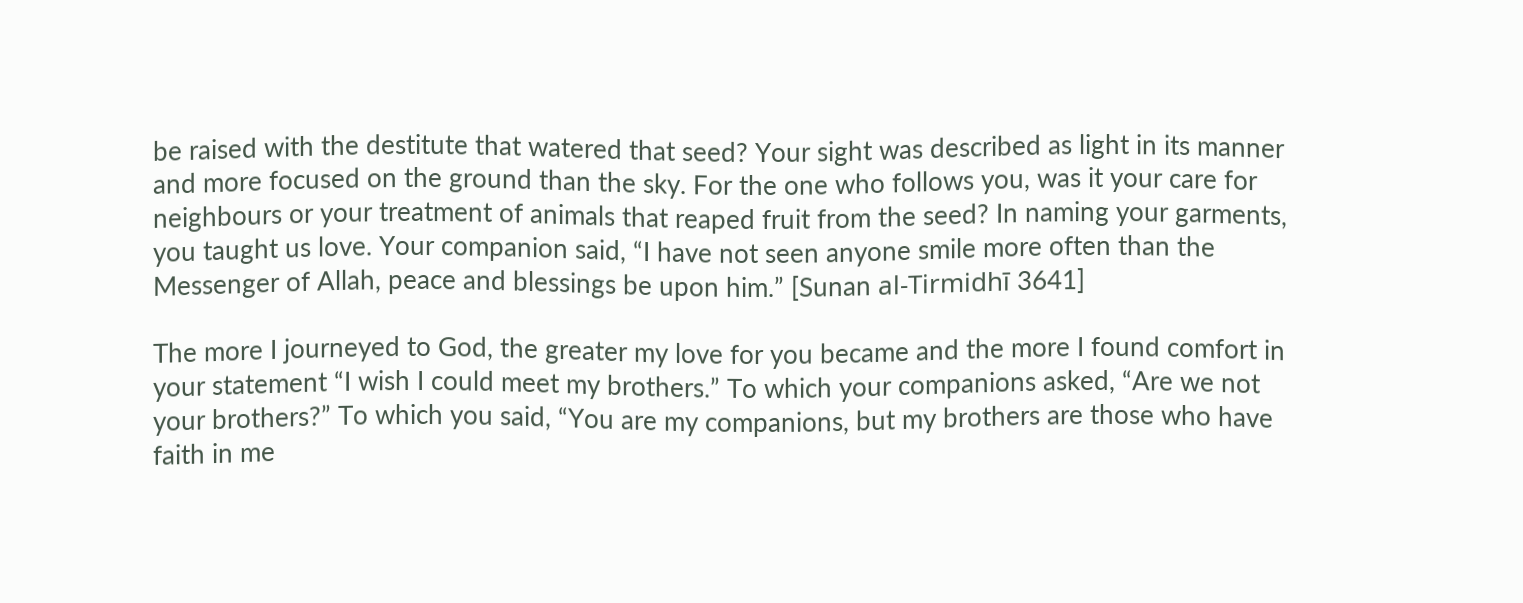be raised with the destitute that watered that seed? Your sight was described as light in its manner and more focused on the ground than the sky. For the one who follows you, was it your care for neighbours or your treatment of animals that reaped fruit from the seed? In naming your garments, you taught us love. Your companion said, “I have not seen anyone smile more often than the Messenger of Allah, peace and blessings be upon him.” [Sunan al-Tirmidhī 3641]

The more I journeyed to God, the greater my love for you became and the more I found comfort in your statement “I wish I could meet my brothers.” To which your companions asked, “Are we not your brothers?” To which you said, “You are my companions, but my brothers are those who have faith in me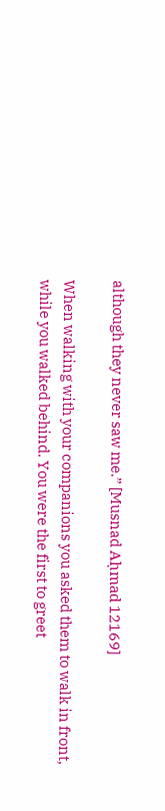although they never saw me.” [Musnad Aḥmad 12169]

When walking with your companions you asked them to walk in front, while you walked behind. You were the first to greet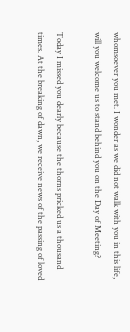whomsoever you met. I wonder as we did not walk with you in this life, will you welcome us to stand behind you on the Day of Meeting?

Today I missed you dearly because the thorns pricked us a thousand times. At the breaking of dawn, we receive news of the passing of loved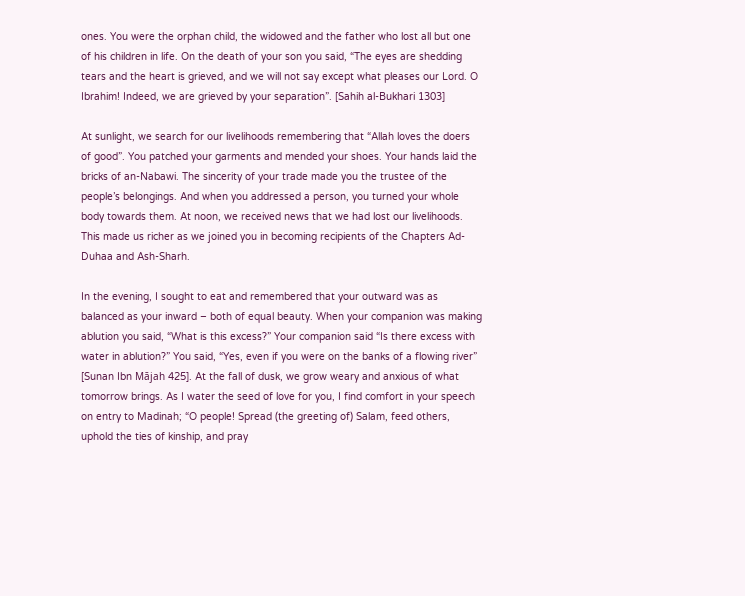ones. You were the orphan child, the widowed and the father who lost all but one of his children in life. On the death of your son you said, “The eyes are shedding tears and the heart is grieved, and we will not say except what pleases our Lord. O Ibrahim! Indeed, we are grieved by your separation”. [Sahih al-Bukhari 1303]

At sunlight, we search for our livelihoods remembering that “Allah loves the doers of good”. You patched your garments and mended your shoes. Your hands laid the bricks of an-Nabawi. The sincerity of your trade made you the trustee of the people’s belongings. And when you addressed a person, you turned your whole body towards them. At noon, we received news that we had lost our livelihoods. This made us richer as we joined you in becoming recipients of the Chapters Ad-Duhaa and Ash-Sharh.

In the evening, I sought to eat and remembered that your outward was as balanced as your inward – both of equal beauty. When your companion was making ablution you said, “What is this excess?” Your companion said “Is there excess with water in ablution?” You said, “Yes, even if you were on the banks of a flowing river” [Sunan Ibn Mājah 425]. At the fall of dusk, we grow weary and anxious of what tomorrow brings. As I water the seed of love for you, I find comfort in your speech on entry to Madinah; “O people! Spread (the greeting of) Salam, feed others, uphold the ties of kinship, and pray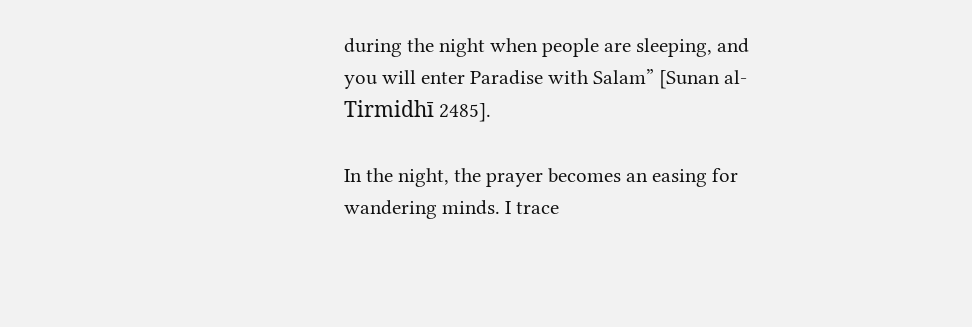during the night when people are sleeping, and you will enter Paradise with Salam” [Sunan al-Tirmidhī 2485].

In the night, the prayer becomes an easing for wandering minds. I trace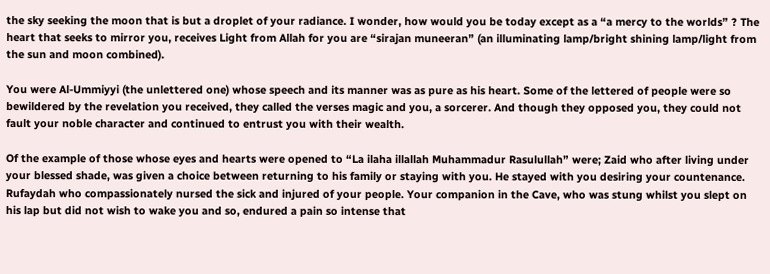the sky seeking the moon that is but a droplet of your radiance. I wonder, how would you be today except as a “a mercy to the worlds” ? The heart that seeks to mirror you, receives Light from Allah for you are “sirajan muneeran” (an illuminating lamp/bright shining lamp/light from the sun and moon combined).

You were Al-Ummiyyi (the unlettered one) whose speech and its manner was as pure as his heart. Some of the lettered of people were so bewildered by the revelation you received, they called the verses magic and you, a sorcerer. And though they opposed you, they could not fault your noble character and continued to entrust you with their wealth.

Of the example of those whose eyes and hearts were opened to “La ilaha illallah Muhammadur Rasulullah” were; Zaid who after living under your blessed shade, was given a choice between returning to his family or staying with you. He stayed with you desiring your countenance. Rufaydah who compassionately nursed the sick and injured of your people. Your companion in the Cave, who was stung whilst you slept on his lap but did not wish to wake you and so, endured a pain so intense that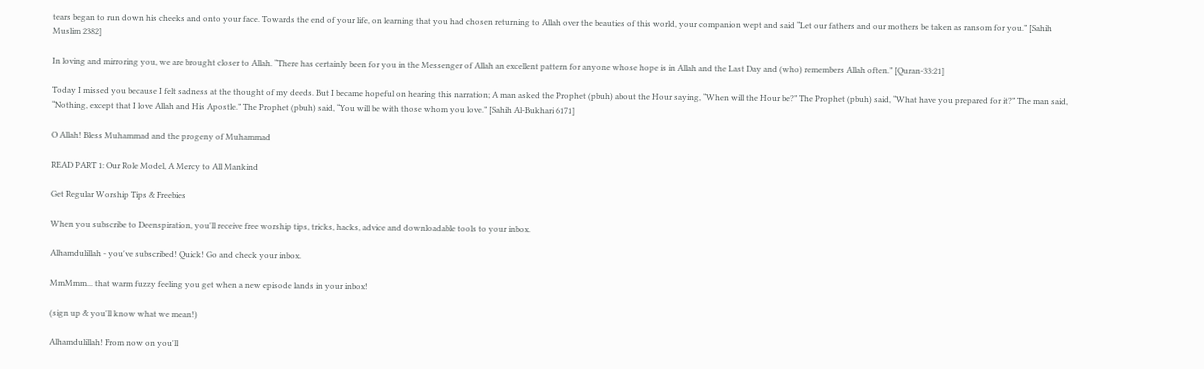tears began to run down his cheeks and onto your face. Towards the end of your life, on learning that you had chosen returning to Allah over the beauties of this world, your companion wept and said “Let our fathers and our mothers be taken as ransom for you.” [Sahih Muslim 2382]

In loving and mirroring you, we are brought closer to Allah. “There has certainly been for you in the Messenger of Allah an excellent pattern for anyone whose hope is in Allah and the Last Day and (who) remembers Allah often.” [Quran-33:21]

Today I missed you because I felt sadness at the thought of my deeds. But I became hopeful on hearing this narration; A man asked the Prophet (pbuh) about the Hour saying, “When will the Hour be?” The Prophet (pbuh) said, “What have you prepared for it?” The man said, “Nothing, except that I love Allah and His Apostle.” The Prophet (pbuh) said, “You will be with those whom you love.” [Sahih Al-Bukhari 6171]

O Allah! Bless Muhammad and the progeny of Muhammad

READ PART 1: Our Role Model, A Mercy to All Mankind

Get Regular Worship Tips & Freebies

When you subscribe to Deenspiration, you'll receive free worship tips, tricks, hacks, advice and downloadable tools to your inbox.

Alhamdulillah - you've subscribed! Quick! Go and check your inbox.

MmMmm... that warm fuzzy feeling you get when a new episode lands in your inbox!

(sign up & you'll know what we mean!)

Alhamdulillah! From now on you'll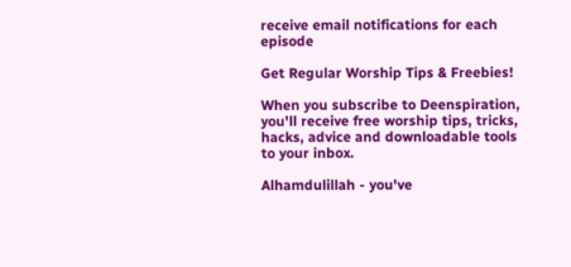receive email notifications for each episode

Get Regular Worship Tips & Freebies!

When you subscribe to Deenspiration, you'll receive free worship tips, tricks, hacks, advice and downloadable tools to your inbox.

Alhamdulillah - you've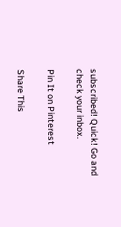subscribed! Quick! Go and check your inbox.

Pin It on Pinterest

Share This